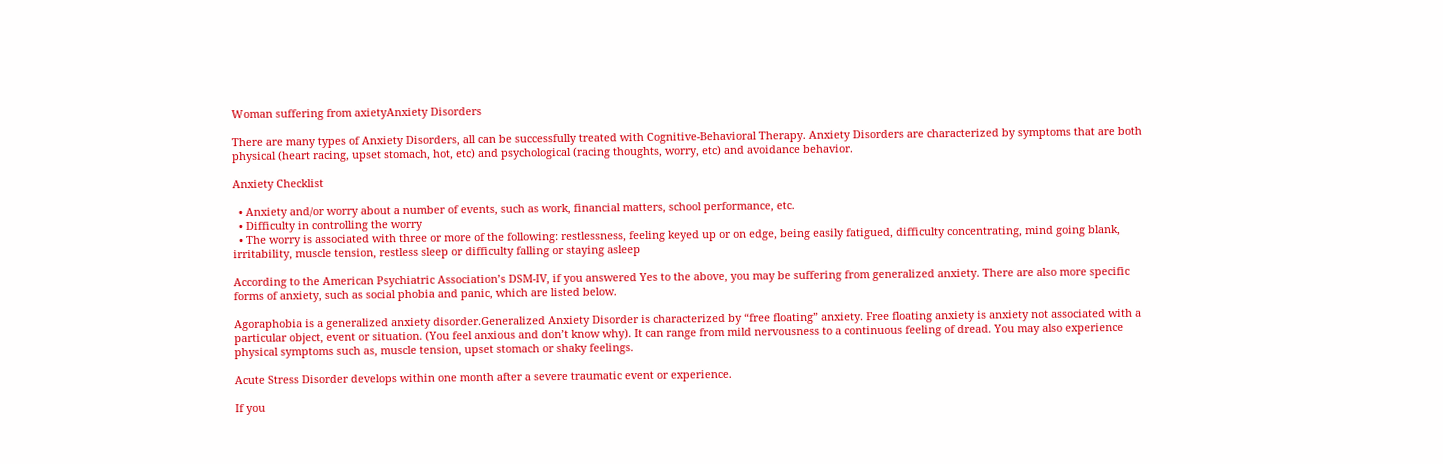Woman suffering from axietyAnxiety Disorders

There are many types of Anxiety Disorders, all can be successfully treated with Cognitive-Behavioral Therapy. Anxiety Disorders are characterized by symptoms that are both physical (heart racing, upset stomach, hot, etc) and psychological (racing thoughts, worry, etc) and avoidance behavior.

Anxiety Checklist

  • Anxiety and/or worry about a number of events, such as work, financial matters, school performance, etc.
  • Difficulty in controlling the worry
  • The worry is associated with three or more of the following: restlessness, feeling keyed up or on edge, being easily fatigued, difficulty concentrating, mind going blank, irritability, muscle tension, restless sleep or difficulty falling or staying asleep

According to the American Psychiatric Association’s DSM-IV, if you answered Yes to the above, you may be suffering from generalized anxiety. There are also more specific forms of anxiety, such as social phobia and panic, which are listed below.

Agoraphobia is a generalized anxiety disorder.Generalized Anxiety Disorder is characterized by “free floating” anxiety. Free floating anxiety is anxiety not associated with a particular object, event or situation. (You feel anxious and don’t know why). It can range from mild nervousness to a continuous feeling of dread. You may also experience physical symptoms such as, muscle tension, upset stomach or shaky feelings.

Acute Stress Disorder develops within one month after a severe traumatic event or experience.

If you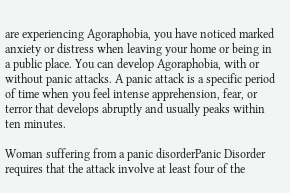are experiencing Agoraphobia, you have noticed marked anxiety or distress when leaving your home or being in a public place. You can develop Agoraphobia, with or without panic attacks. A panic attack is a specific period of time when you feel intense apprehension, fear, or terror that develops abruptly and usually peaks within ten minutes.

Woman suffering from a panic disorderPanic Disorder requires that the attack involve at least four of the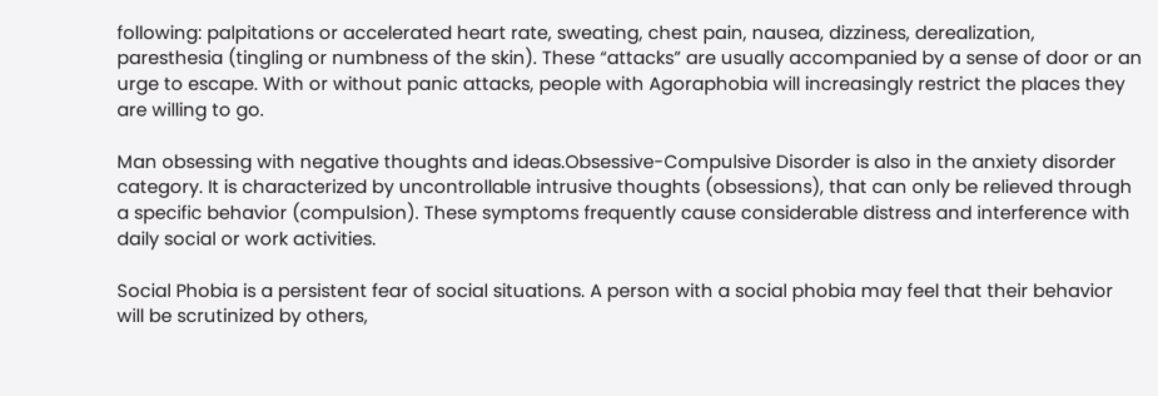following: palpitations or accelerated heart rate, sweating, chest pain, nausea, dizziness, derealization, paresthesia (tingling or numbness of the skin). These “attacks” are usually accompanied by a sense of door or an urge to escape. With or without panic attacks, people with Agoraphobia will increasingly restrict the places they are willing to go.

Man obsessing with negative thoughts and ideas.Obsessive-Compulsive Disorder is also in the anxiety disorder category. It is characterized by uncontrollable intrusive thoughts (obsessions), that can only be relieved through a specific behavior (compulsion). These symptoms frequently cause considerable distress and interference with daily social or work activities.

Social Phobia is a persistent fear of social situations. A person with a social phobia may feel that their behavior will be scrutinized by others,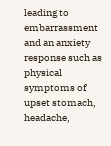leading to embarrassment and an anxiety response such as physical symptoms of upset stomach, headache,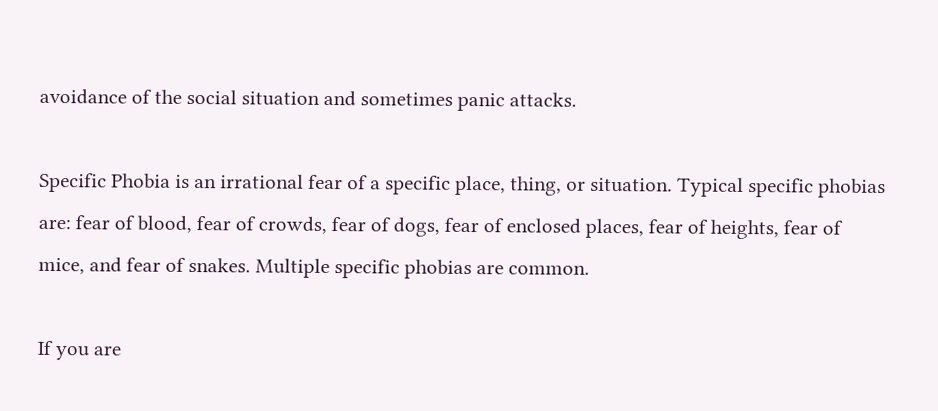avoidance of the social situation and sometimes panic attacks.

Specific Phobia is an irrational fear of a specific place, thing, or situation. Typical specific phobias are: fear of blood, fear of crowds, fear of dogs, fear of enclosed places, fear of heights, fear of mice, and fear of snakes. Multiple specific phobias are common.

If you are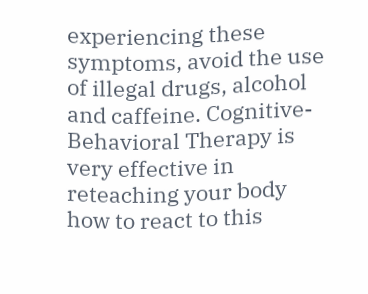experiencing these symptoms, avoid the use of illegal drugs, alcohol and caffeine. Cognitive-Behavioral Therapy is very effective in reteaching your body how to react to this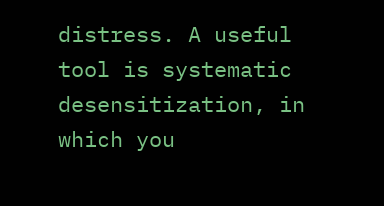distress. A useful tool is systematic desensitization, in which you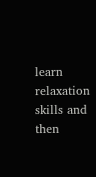learn relaxation skills and then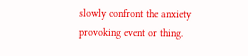slowly confront the anxiety provoking event or thing.